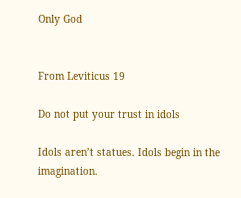Only God


From Leviticus 19

Do not put your trust in idols

Idols aren’t statues. Idols begin in the imagination.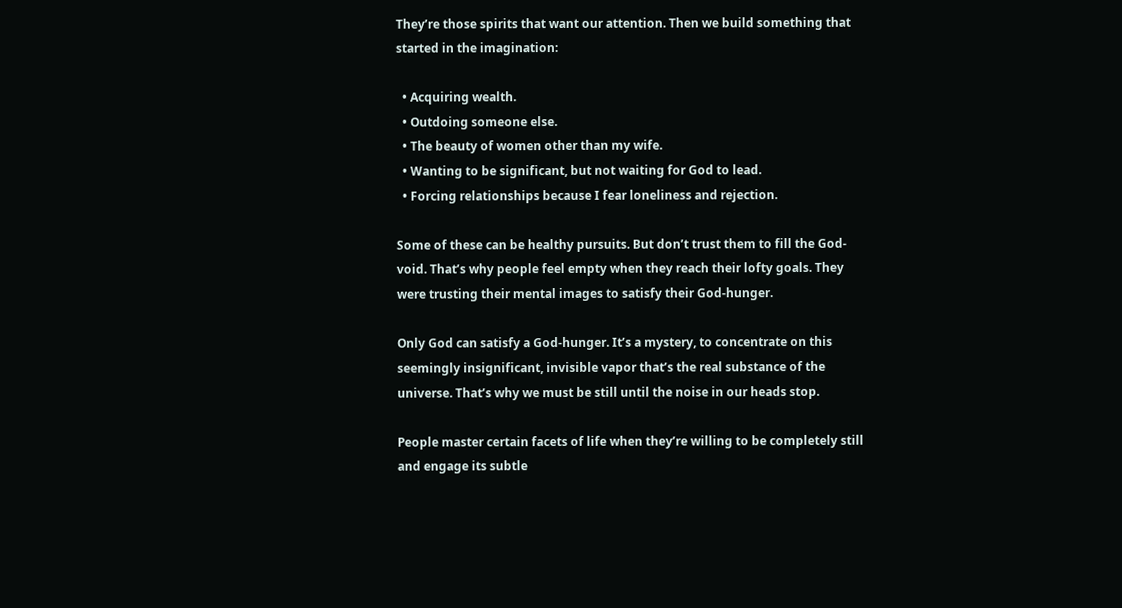They’re those spirits that want our attention. Then we build something that started in the imagination:

  • Acquiring wealth.
  • Outdoing someone else.
  • The beauty of women other than my wife.
  • Wanting to be significant, but not waiting for God to lead.
  • Forcing relationships because I fear loneliness and rejection.

Some of these can be healthy pursuits. But don’t trust them to fill the God-void. That’s why people feel empty when they reach their lofty goals. They were trusting their mental images to satisfy their God-hunger.

Only God can satisfy a God-hunger. It’s a mystery, to concentrate on this seemingly insignificant, invisible vapor that’s the real substance of the universe. That’s why we must be still until the noise in our heads stop.

People master certain facets of life when they’re willing to be completely still and engage its subtle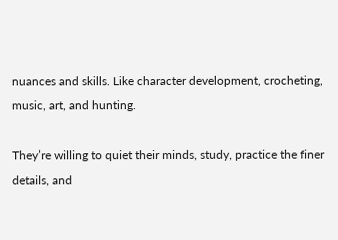nuances and skills. Like character development, crocheting, music, art, and hunting.

They’re willing to quiet their minds, study, practice the finer details, and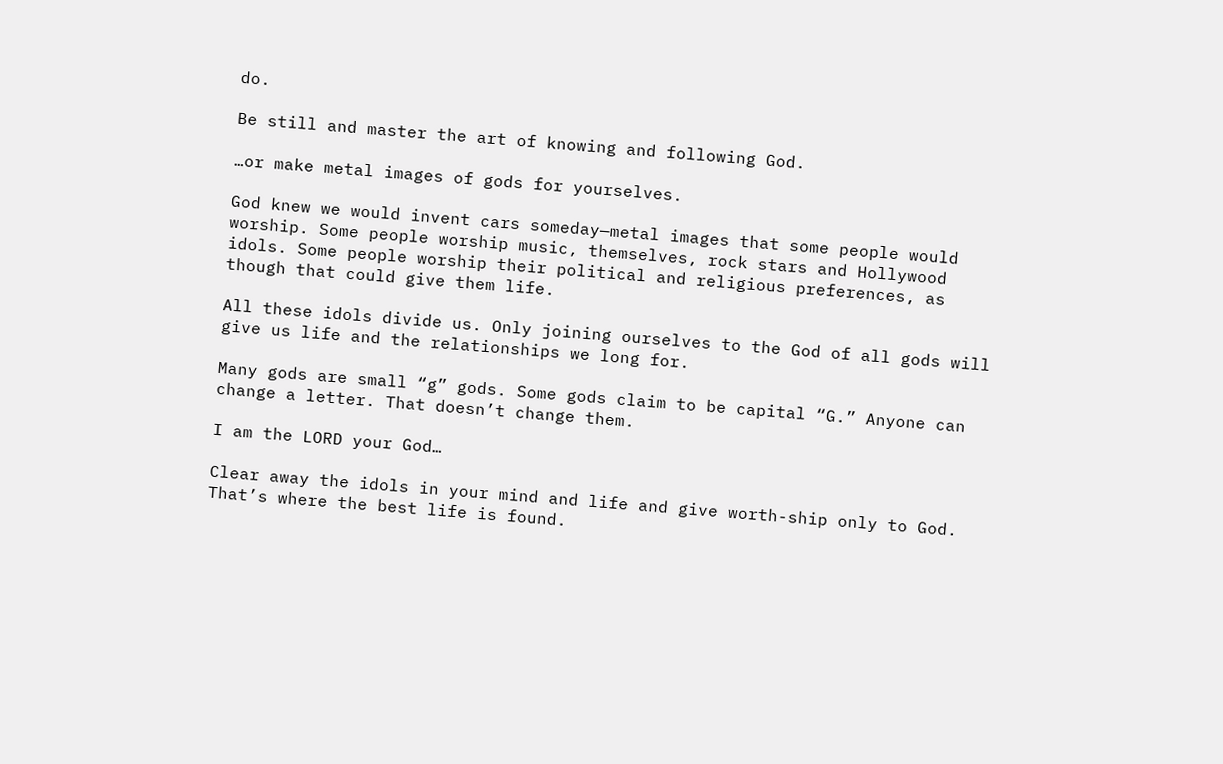do.

Be still and master the art of knowing and following God.

…or make metal images of gods for yourselves.

God knew we would invent cars someday—metal images that some people would worship. Some people worship music, themselves, rock stars and Hollywood idols. Some people worship their political and religious preferences, as though that could give them life.

All these idols divide us. Only joining ourselves to the God of all gods will give us life and the relationships we long for.

Many gods are small “g” gods. Some gods claim to be capital “G.” Anyone can change a letter. That doesn’t change them.

I am the LORD your God…

Clear away the idols in your mind and life and give worth-ship only to God. That’s where the best life is found.